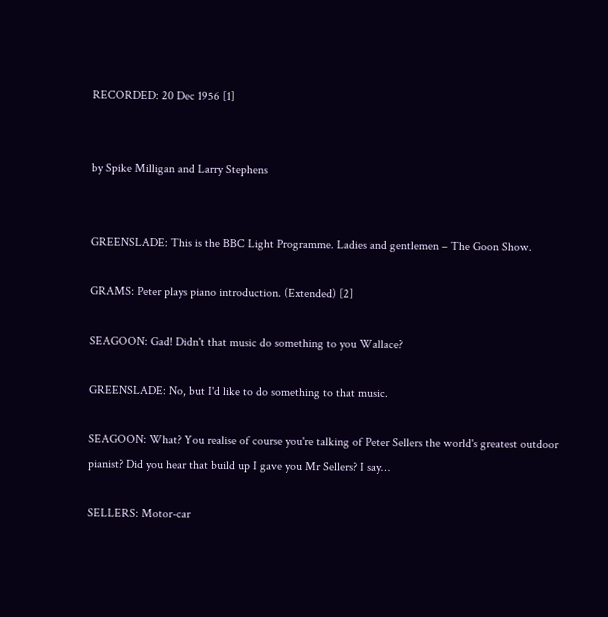RECORDED: 20 Dec 1956 [1]


by Spike Milligan and Larry Stephens


GREENSLADE: This is the BBC Light Programme. Ladies and gentlemen – The Goon Show.

GRAMS: Peter plays piano introduction. (Extended) [2]

SEAGOON: Gad! Didn't that music do something to you Wallace?

GREENSLADE: No, but I'd like to do something to that music.

SEAGOON: What? You realise of course you're talking of Peter Sellers the world's greatest outdoor pianist? Did you hear that build up I gave you Mr Sellers? I say…

SELLERS: Motor-car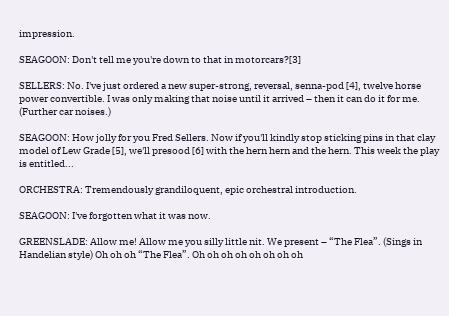impression.

SEAGOON: Don't tell me you're down to that in motorcars?[3]

SELLERS: No. I've just ordered a new super-strong, reversal, senna-pod [4], twelve horse power convertible. I was only making that noise until it arrived – then it can do it for me. (Further car noises.)

SEAGOON: How jolly for you Fred Sellers. Now if you'll kindly stop sticking pins in that clay model of Lew Grade [5], we'll presood [6] with the hern hern and the hern. This week the play is entitled...

ORCHESTRA: Tremendously grandiloquent, epic orchestral introduction.

SEAGOON: I've forgotten what it was now.

GREENSLADE: Allow me! Allow me you silly little nit. We present – “The Flea”. (Sings in Handelian style) Oh oh oh “The Flea”. Oh oh oh oh oh oh oh oh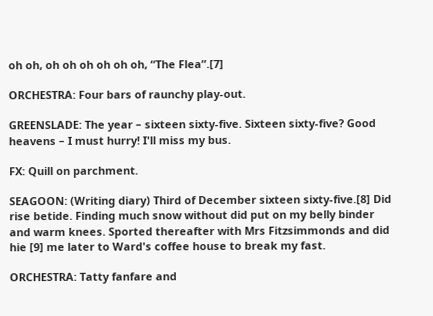oh oh, oh oh oh oh oh oh, “The Flea”.[7]

ORCHESTRA: Four bars of raunchy play-out.

GREENSLADE: The year – sixteen sixty-five. Sixteen sixty-five? Good heavens – I must hurry! I'll miss my bus.

FX: Quill on parchment.

SEAGOON: (Writing diary) Third of December sixteen sixty-five.[8] Did rise betide. Finding much snow without did put on my belly binder and warm knees. Sported thereafter with Mrs Fitzsimmonds and did hie [9] me later to Ward's coffee house to break my fast.

ORCHESTRA: Tatty fanfare and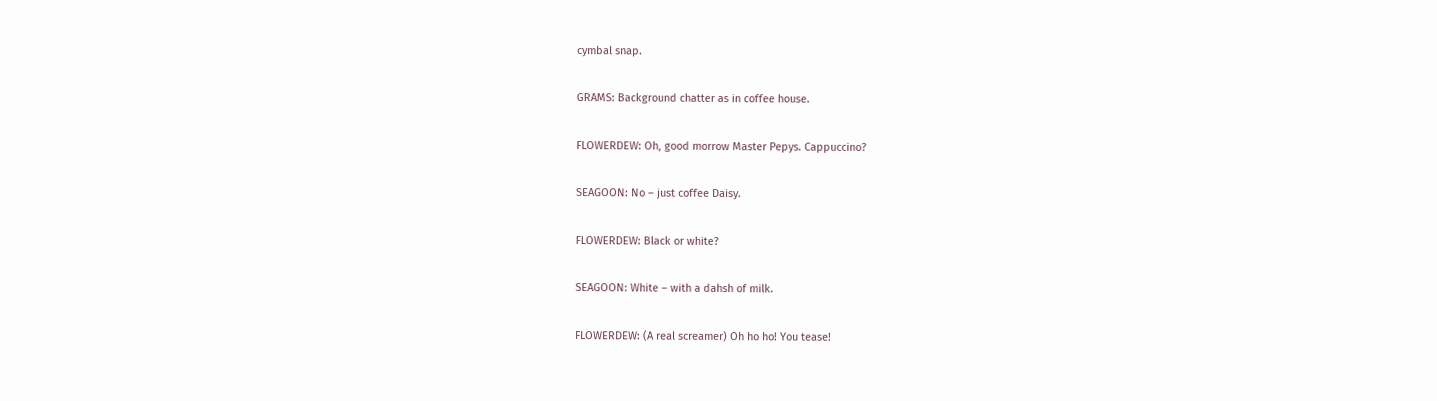cymbal snap.

GRAMS: Background chatter as in coffee house.

FLOWERDEW: Oh, good morrow Master Pepys. Cappuccino?

SEAGOON: No – just coffee Daisy.

FLOWERDEW: Black or white?

SEAGOON: White – with a dahsh of milk.

FLOWERDEW: (A real screamer) Oh ho ho! You tease!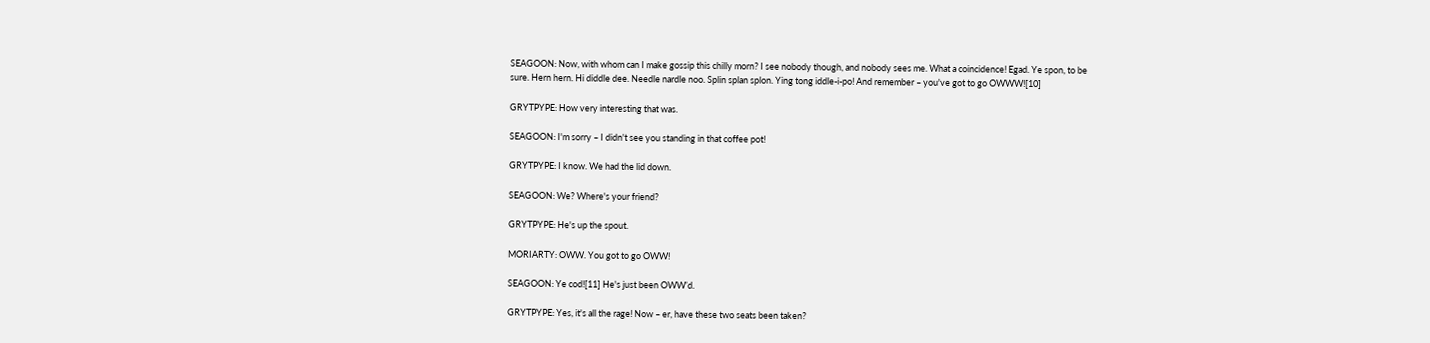SEAGOON: Now, with whom can I make gossip this chilly morn? I see nobody though, and nobody sees me. What a coincidence! Egad. Ye spon, to be sure. Hern hern. Hi diddle dee. Needle nardle noo. Splin splan splon. Ying tong iddle-i-po! And remember – you've got to go OWWW![10]

GRYTPYPE: How very interesting that was.

SEAGOON: I'm sorry – I didn't see you standing in that coffee pot!

GRYTPYPE: I know. We had the lid down.

SEAGOON: We? Where's your friend?

GRYTPYPE: He's up the spout.

MORIARTY: OWW. You got to go OWW!

SEAGOON: Ye cod![11] He's just been OWW’d.

GRYTPYPE: Yes, it's all the rage! Now – er, have these two seats been taken?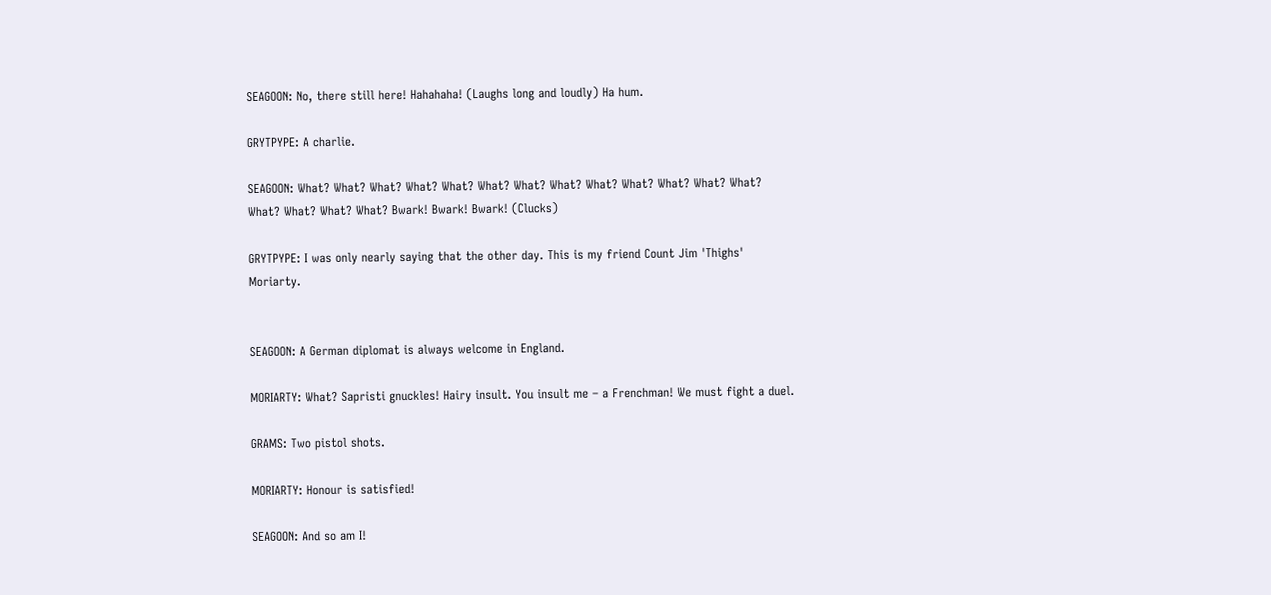SEAGOON: No, there still here! Hahahaha! (Laughs long and loudly) Ha hum.

GRYTPYPE: A charlie.

SEAGOON: What? What? What? What? What? What? What? What? What? What? What? What? What? What? What? What? What? Bwark! Bwark! Bwark! (Clucks)

GRYTPYPE: I was only nearly saying that the other day. This is my friend Count Jim 'Thighs' Moriarty.


SEAGOON: A German diplomat is always welcome in England.

MORIARTY: What? Sapristi gnuckles! Hairy insult. You insult me – a Frenchman! We must fight a duel.

GRAMS: Two pistol shots.

MORIARTY: Honour is satisfied!

SEAGOON: And so am I!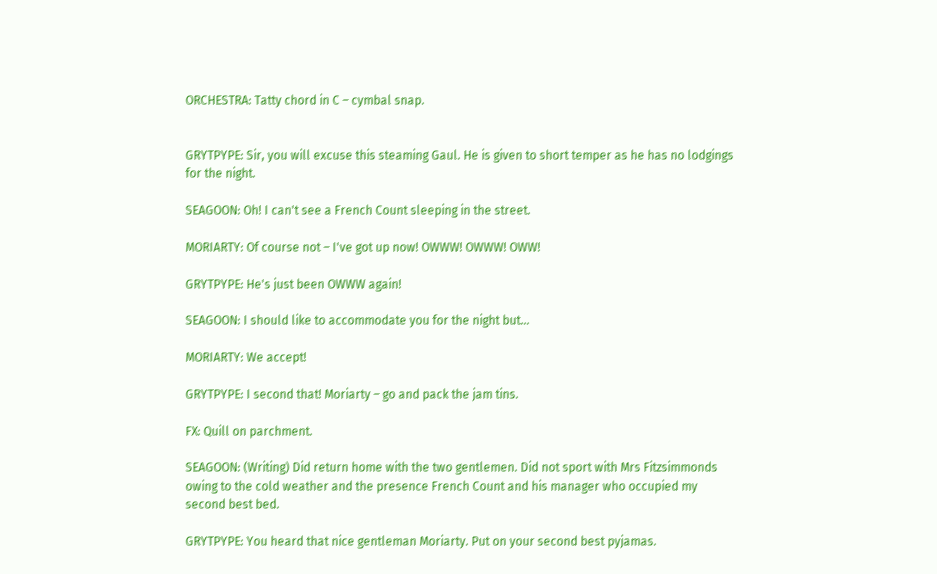ORCHESTRA: Tatty chord in C – cymbal snap.


GRYTPYPE: Sir, you will excuse this steaming Gaul. He is given to short temper as he has no lodgings for the night.

SEAGOON: Oh! I can't see a French Count sleeping in the street.

MORIARTY: Of course not – I've got up now! OWWW! OWWW! OWW!

GRYTPYPE: He's just been OWWW again!

SEAGOON: I should like to accommodate you for the night but...

MORIARTY: We accept!

GRYTPYPE: I second that! Moriarty – go and pack the jam tins.

FX: Quill on parchment.

SEAGOON: (Writing) Did return home with the two gentlemen. Did not sport with Mrs Fitzsimmonds owing to the cold weather and the presence French Count and his manager who occupied my second best bed.

GRYTPYPE: You heard that nice gentleman Moriarty. Put on your second best pyjamas.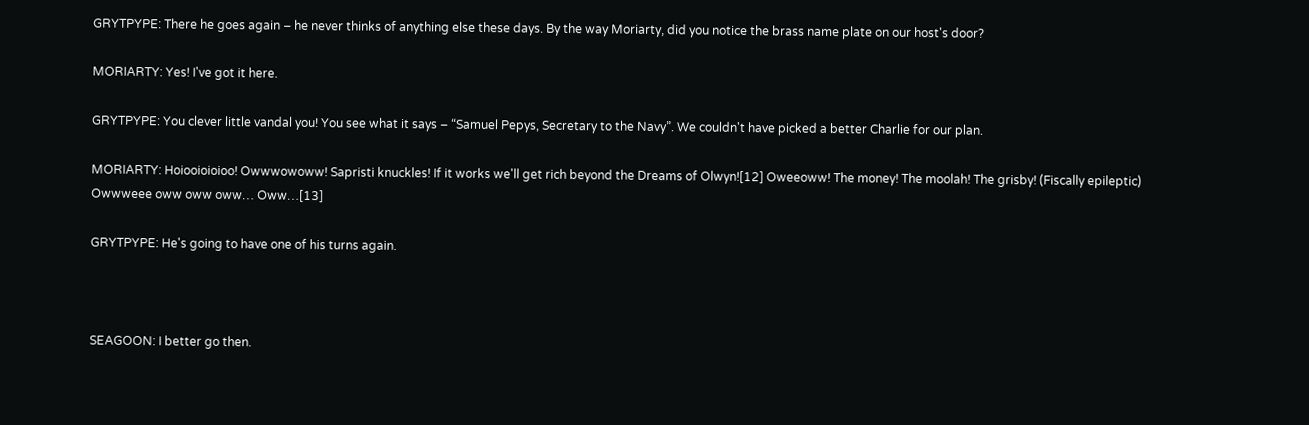GRYTPYPE: There he goes again – he never thinks of anything else these days. By the way Moriarty, did you notice the brass name plate on our host's door?

MORIARTY: Yes! I've got it here.

GRYTPYPE: You clever little vandal you! You see what it says – “Samuel Pepys, Secretary to the Navy”. We couldn't have picked a better Charlie for our plan.

MORIARTY: Hoiooioioioo! Owwwowoww! Sapristi knuckles! If it works we'll get rich beyond the Dreams of Olwyn![12] Oweeoww! The money! The moolah! The grisby! (Fiscally epileptic) Owwweee oww oww oww… Oww…[13]

GRYTPYPE: He's going to have one of his turns again.



SEAGOON: I better go then.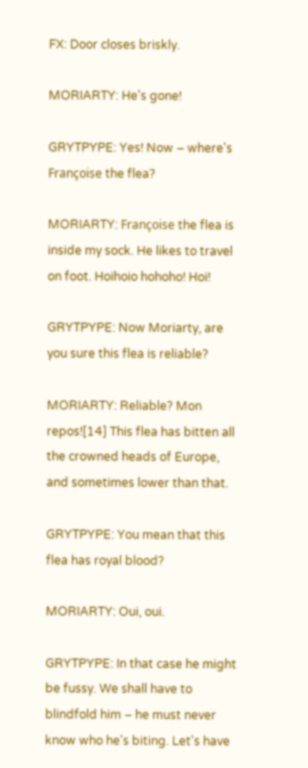FX: Door closes briskly.

MORIARTY: He's gone!

GRYTPYPE: Yes! Now – where's Françoise the flea?

MORIARTY: Françoise the flea is inside my sock. He likes to travel on foot. Hoihoio hohoho! Hoi!

GRYTPYPE: Now Moriarty, are you sure this flea is reliable?

MORIARTY: Reliable? Mon repos![14] This flea has bitten all the crowned heads of Europe, and sometimes lower than that.

GRYTPYPE: You mean that this flea has royal blood?

MORIARTY: Oui, oui.

GRYTPYPE: In that case he might be fussy. We shall have to blindfold him – he must never know who he's biting. Let's have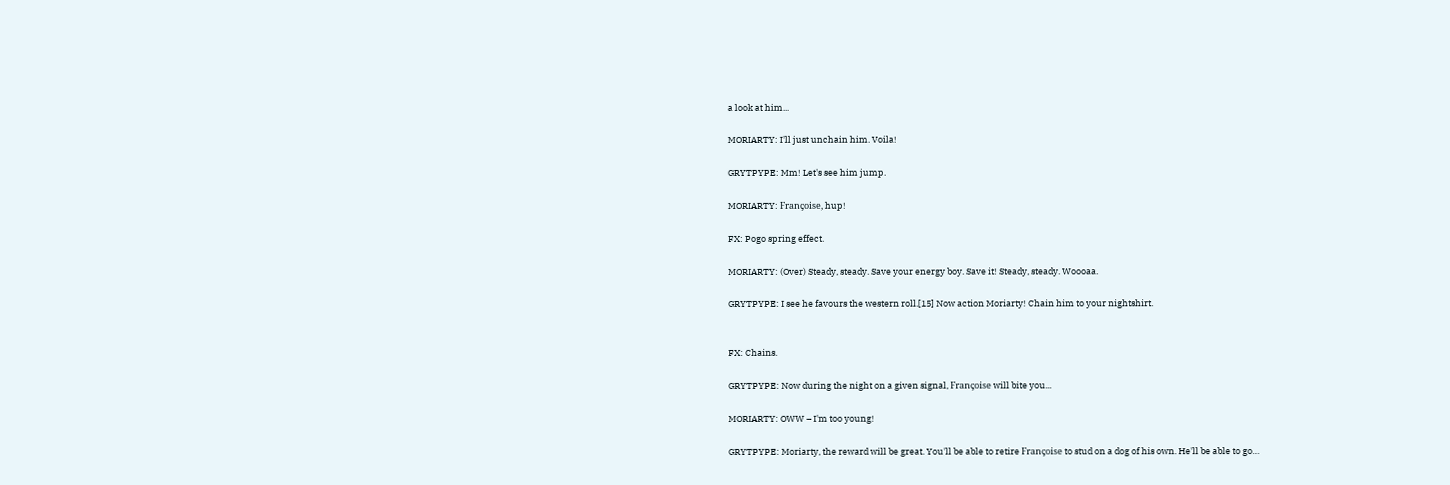a look at him...

MORIARTY: I'll just unchain him. Voila!

GRYTPYPE: Mm! Let's see him jump.

MORIARTY: Françoise, hup!

FX: Pogo spring effect.

MORIARTY: (Over) Steady, steady. Save your energy boy. Save it! Steady, steady. Woooaa.

GRYTPYPE: I see he favours the western roll.[15] Now action Moriarty! Chain him to your nightshirt.


FX: Chains.

GRYTPYPE: Now during the night on a given signal, Françoise will bite you...

MORIARTY: OWW – I'm too young!

GRYTPYPE: Moriarty, the reward will be great. You'll be able to retire Françoise to stud on a dog of his own. He'll be able to go…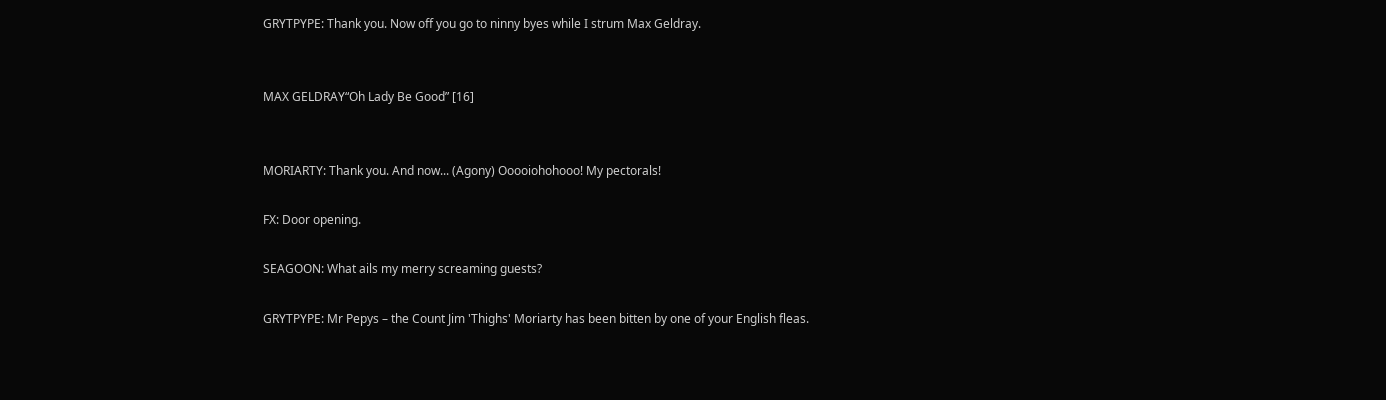GRYTPYPE: Thank you. Now off you go to ninny byes while I strum Max Geldray.


MAX GELDRAY“Oh Lady Be Good” [16]


MORIARTY: Thank you. And now... (Agony) Ooooiohohooo! My pectorals!

FX: Door opening.

SEAGOON: What ails my merry screaming guests?

GRYTPYPE: Mr Pepys – the Count Jim 'Thighs' Moriarty has been bitten by one of your English fleas.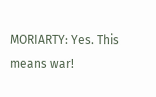MORIARTY: Yes. This means war!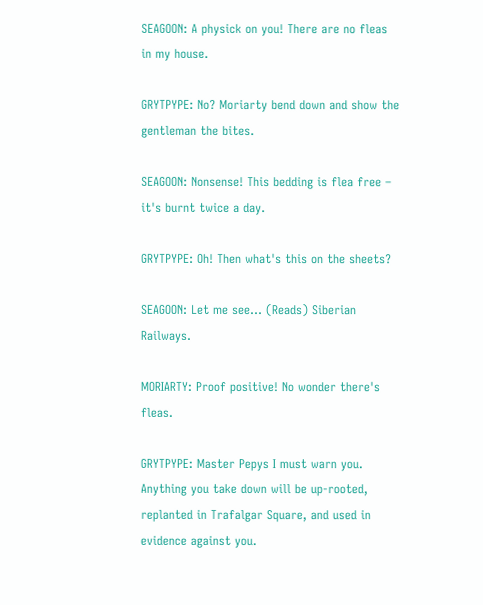SEAGOON: A physick on you! There are no fleas in my house.

GRYTPYPE: No? Moriarty bend down and show the gentleman the bites.

SEAGOON: Nonsense! This bedding is flea free – it's burnt twice a day.

GRYTPYPE: Oh! Then what's this on the sheets?

SEAGOON: Let me see... (Reads) Siberian Railways.

MORIARTY: Proof positive! No wonder there's fleas.

GRYTPYPE: Master Pepys I must warn you. Anything you take down will be up-rooted, replanted in Trafalgar Square, and used in evidence against you.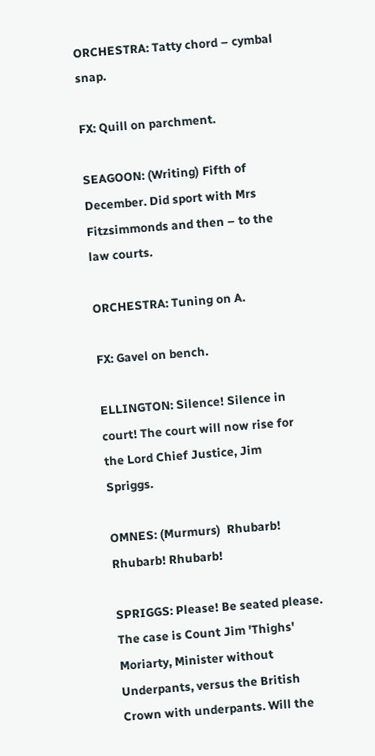ORCHESTRA: Tatty chord – cymbal snap.

FX: Quill on parchment.

SEAGOON: (Writing) Fifth of December. Did sport with Mrs Fitzsimmonds and then – to the law courts.

ORCHESTRA: Tuning on A.

FX: Gavel on bench.

ELLINGTON: Silence! Silence in court! The court will now rise for the Lord Chief Justice, Jim Spriggs.

OMNES: (Murmurs)  Rhubarb! Rhubarb! Rhubarb!

SPRIGGS: Please! Be seated please. The case is Count Jim 'Thighs' Moriarty, Minister without Underpants, versus the British Crown with underpants. Will the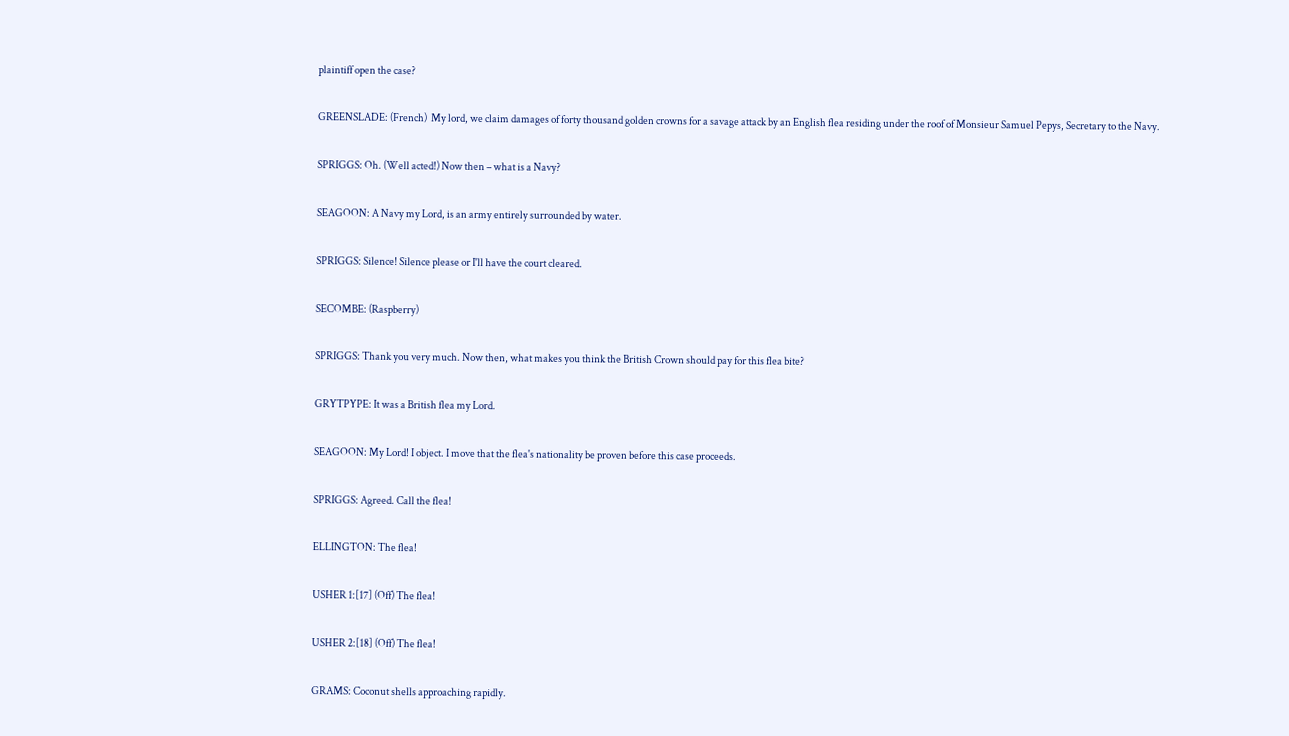plaintiff open the case?

GREENSLADE: (French)  My lord, we claim damages of forty thousand golden crowns for a savage attack by an English flea residing under the roof of Monsieur Samuel Pepys, Secretary to the Navy.

SPRIGGS: Oh. (Well acted!) Now then – what is a Navy?

SEAGOON: A Navy my Lord, is an army entirely surrounded by water.

SPRIGGS: Silence! Silence please or I'll have the court cleared.

SECOMBE: (Raspberry)

SPRIGGS: Thank you very much. Now then, what makes you think the British Crown should pay for this flea bite?

GRYTPYPE: It was a British flea my Lord.

SEAGOON: My Lord! I object. I move that the flea's nationality be proven before this case proceeds.

SPRIGGS: Agreed. Call the flea!

ELLINGTON: The flea!

USHER 1:[17] (Off) The flea!

USHER 2:[18] (Off) The flea!

GRAMS: Coconut shells approaching rapidly.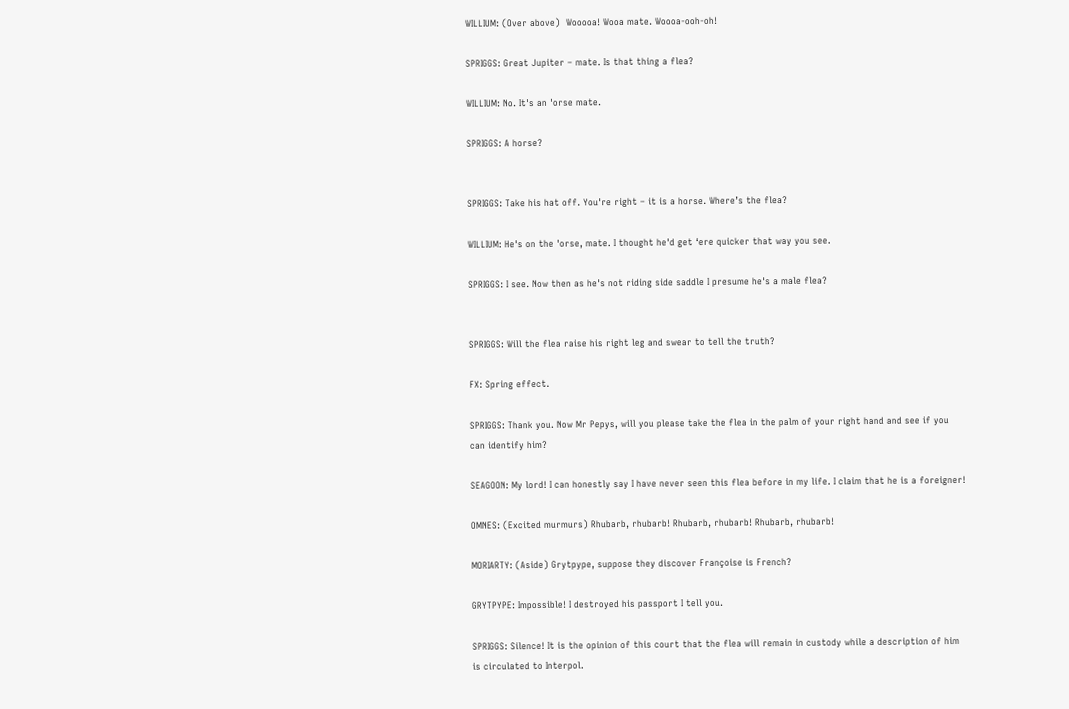WILLIUM: (Over above)  Wooooa! Wooa mate. Woooa-ooh-oh!

SPRIGGS: Great Jupiter – mate. Is that thing a flea?

WILLIUM: No. It's an 'orse mate.

SPRIGGS: A horse?


SPRIGGS: Take his hat off. You're right – it is a horse. Where’s the flea?

WILLIUM: He's on the 'orse, mate. I thought he'd get ‘ere quicker that way you see.

SPRIGGS: I see. Now then as he's not riding side saddle I presume he's a male flea?


SPRIGGS: Will the flea raise his right leg and swear to tell the truth?

FX: Spring effect.

SPRIGGS: Thank you. Now Mr Pepys, will you please take the flea in the palm of your right hand and see if you can identify him?

SEAGOON: My lord! I can honestly say I have never seen this flea before in my life. I claim that he is a foreigner!

OMNES: (Excited murmurs) Rhubarb, rhubarb! Rhubarb, rhubarb! Rhubarb, rhubarb!

MORIARTY: (Aside) Grytpype, suppose they discover Françoise is French?

GRYTPYPE: Impossible! I destroyed his passport I tell you.

SPRIGGS: Silence! It is the opinion of this court that the flea will remain in custody while a description of him is circulated to Interpol.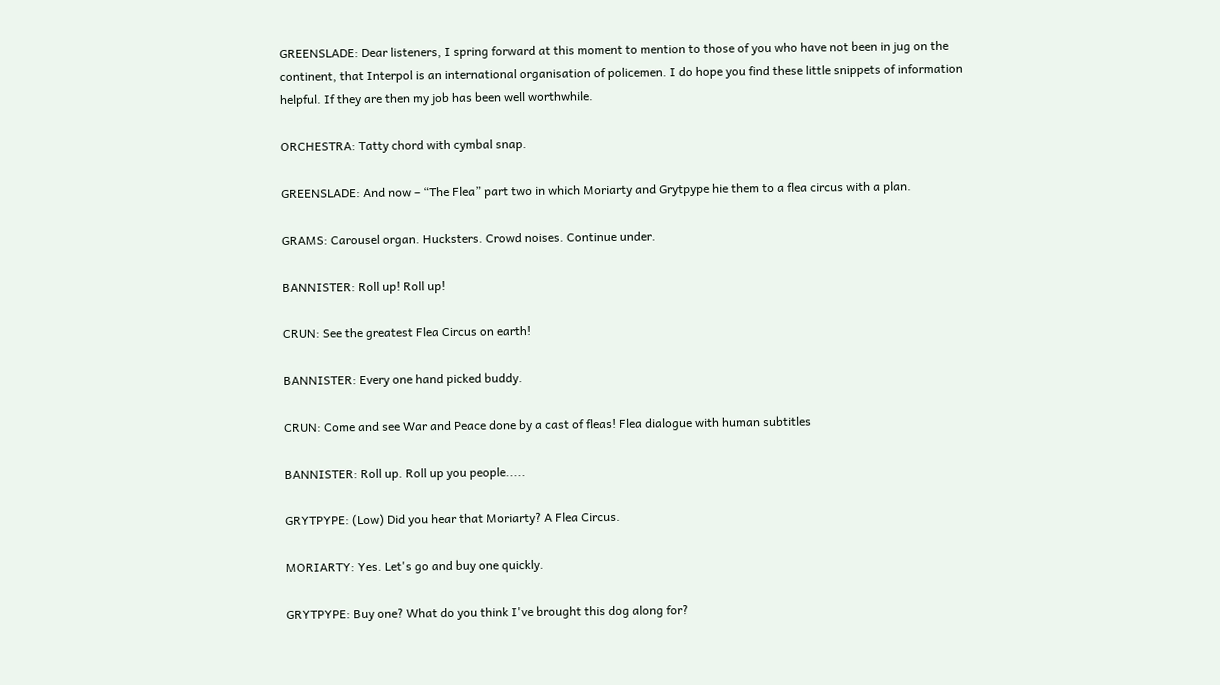GREENSLADE: Dear listeners, I spring forward at this moment to mention to those of you who have not been in jug on the continent, that Interpol is an international organisation of policemen. I do hope you find these little snippets of information helpful. If they are then my job has been well worthwhile.

ORCHESTRA: Tatty chord with cymbal snap.

GREENSLADE: And now – “The Flea” part two in which Moriarty and Grytpype hie them to a flea circus with a plan.

GRAMS: Carousel organ. Hucksters. Crowd noises. Continue under.

BANNISTER: Roll up! Roll up!

CRUN: See the greatest Flea Circus on earth!

BANNISTER: Every one hand picked buddy.

CRUN: Come and see War and Peace done by a cast of fleas! Flea dialogue with human subtitles

BANNISTER: Roll up. Roll up you people.....

GRYTPYPE: (Low) Did you hear that Moriarty? A Flea Circus.

MORIARTY: Yes. Let's go and buy one quickly.

GRYTPYPE: Buy one? What do you think I've brought this dog along for?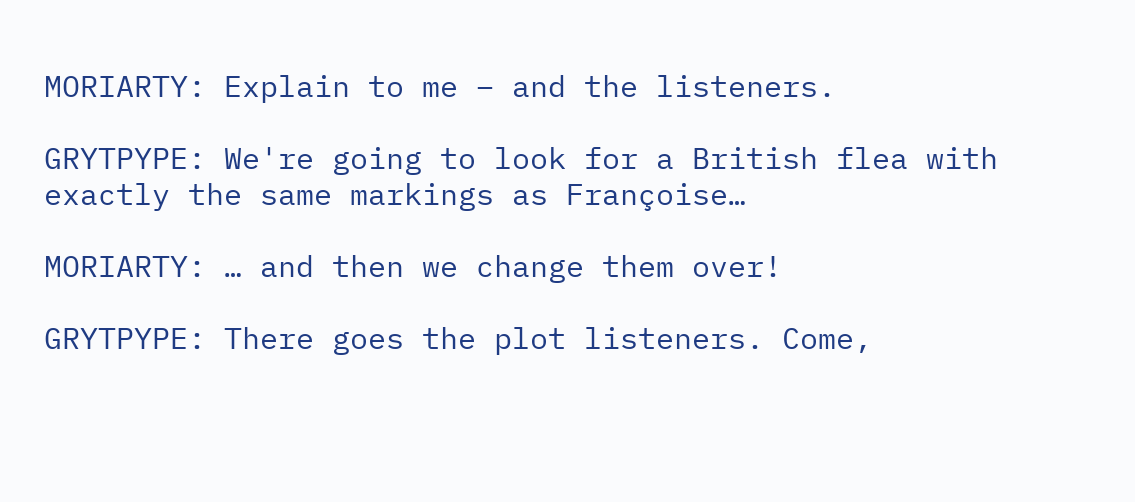MORIARTY: Explain to me – and the listeners.

GRYTPYPE: We're going to look for a British flea with exactly the same markings as Françoise…

MORIARTY: … and then we change them over!

GRYTPYPE: There goes the plot listeners. Come,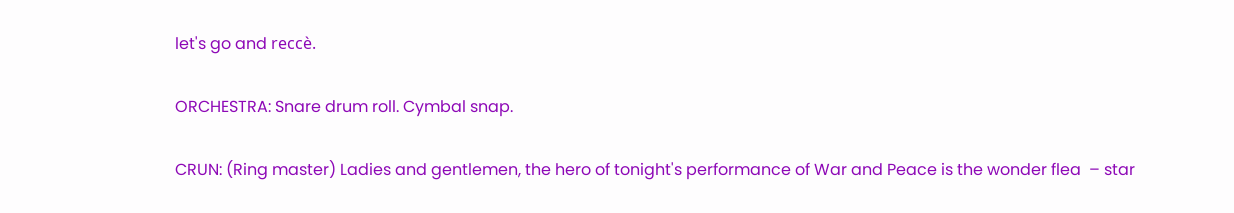let's go and reccè.

ORCHESTRA: Snare drum roll. Cymbal snap.

CRUN: (Ring master) Ladies and gentlemen, the hero of tonight's performance of War and Peace is the wonder flea  – star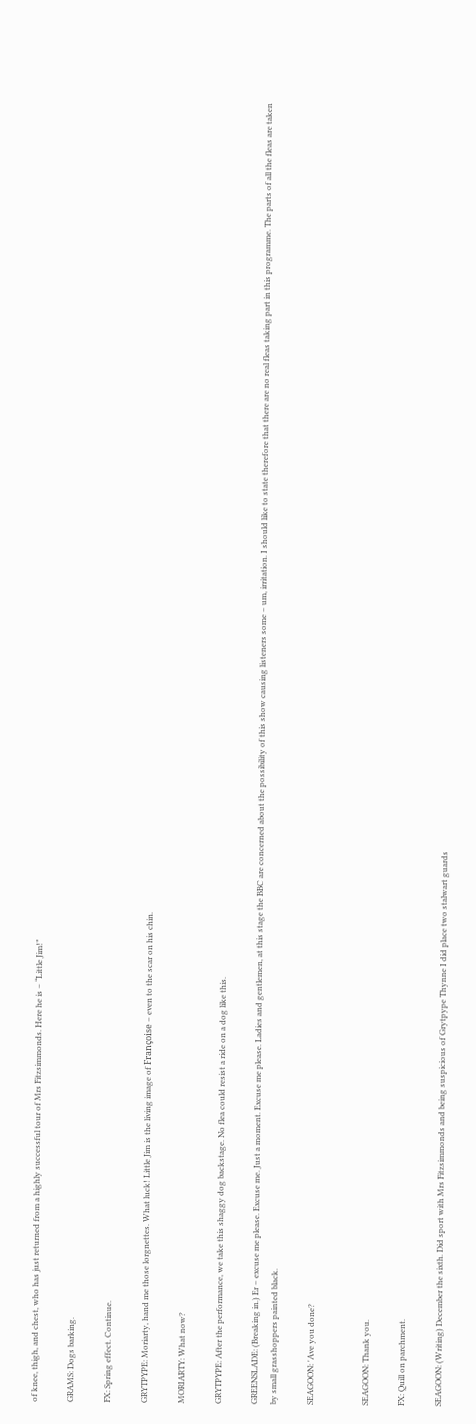of knee, thigh, and chest, who has just returned from a highly successful tour of Mrs Fitzsimmonds. Here he is – “Little Jim!”

GRAMS: Dogs barking.

FX: Spring effect. Continue.

GRYTPYPE: Moriarty, hand me those lorgnettes. What luck! Little Jim is the living image of Françoise – even to the scar on his chin.

MORIARTY: What now?

GRYTPYPE: After the performance, we take this shaggy dog backstage. No flea could resist a ride on a dog like this.

GREENSLADE: (Breaking in.) Er – excuse me please. Excuse me. Just a moment. Excuse me please. Ladies and gentlemen, at this stage the BBC are concerned about the possibility of this show causing listeners some – um, irritation. I should like to state therefore that there are no real fleas taking part in this programme. The parts of all the fleas are taken by small grasshoppers painted black.

SEAGOON: 'Ave you done?


SEAGOON: Thank you.

FX: Quill on parchment.

SEAGOON: (Writing) December the sixth. Did sport with Mrs Fitzsimmonds and being suspicious of Grytpype Thynne I did place two stalwart guards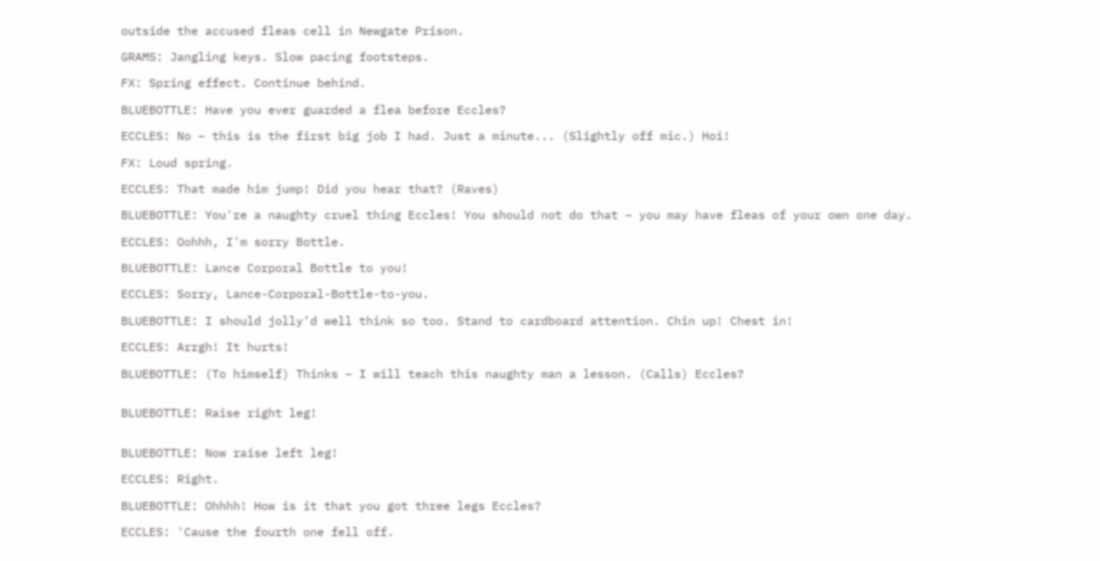outside the accused fleas cell in Newgate Prison.

GRAMS: Jangling keys. Slow pacing footsteps.

FX: Spring effect. Continue behind.

BLUEBOTTLE: Have you ever guarded a flea before Eccles?

ECCLES: No – this is the first big job I had. Just a minute... (Slightly off mic.) Hoi!

FX: Loud spring.

ECCLES: That made him jump! Did you hear that? (Raves)

BLUEBOTTLE: You're a naughty cruel thing Eccles! You should not do that – you may have fleas of your own one day.

ECCLES: Oohhh, I'm sorry Bottle.

BLUEBOTTLE: Lance Corporal Bottle to you!

ECCLES: Sorry, Lance-Corporal-Bottle-to-you.

BLUEBOTTLE: I should jolly’d well think so too. Stand to cardboard attention. Chin up! Chest in!

ECCLES: Arrgh! It hurts!

BLUEBOTTLE: (To himself) Thinks – I will teach this naughty man a lesson. (Calls) Eccles?


BLUEBOTTLE: Raise right leg!


BLUEBOTTLE: Now raise left leg!

ECCLES: Right.

BLUEBOTTLE: Ohhhh! How is it that you got three legs Eccles?

ECCLES: 'Cause the fourth one fell off.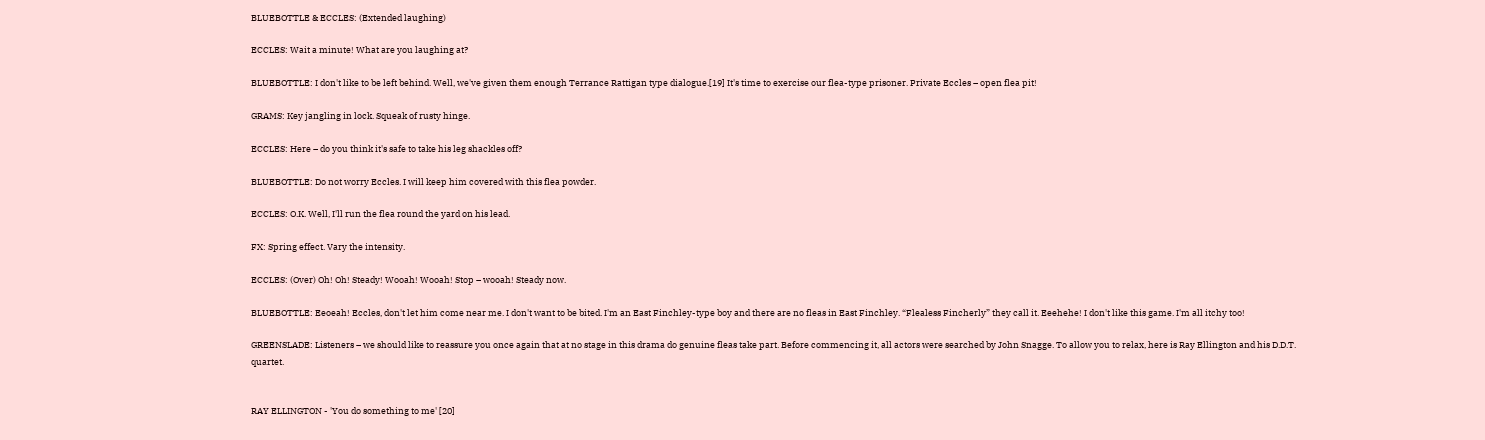BLUEBOTTLE & ECCLES: (Extended laughing)

ECCLES: Wait a minute! What are you laughing at?

BLUEBOTTLE: I don't like to be left behind. Well, we've given them enough Terrance Rattigan type dialogue.[19] It's time to exercise our flea-type prisoner. Private Eccles – open flea pit!

GRAMS: Key jangling in lock. Squeak of rusty hinge.

ECCLES: Here – do you think it's safe to take his leg shackles off?

BLUEBOTTLE: Do not worry Eccles. I will keep him covered with this flea powder.

ECCLES: O.K. Well, I'll run the flea round the yard on his lead.

FX: Spring effect. Vary the intensity.

ECCLES: (Over) Oh! Oh! Steady! Wooah! Wooah! Stop – wooah! Steady now.

BLUEBOTTLE: Eeoeah! Eccles, don't let him come near me. I don't want to be bited. I'm an East Finchley-type boy and there are no fleas in East Finchley. “Flealess Fincherly” they call it. Eeehehe! I don't like this game. I'm all itchy too!

GREENSLADE: Listeners – we should like to reassure you once again that at no stage in this drama do genuine fleas take part. Before commencing it, all actors were searched by John Snagge. To allow you to relax, here is Ray Ellington and his D.D.T. quartet.


RAY ELLINGTON - 'You do something to me' [20]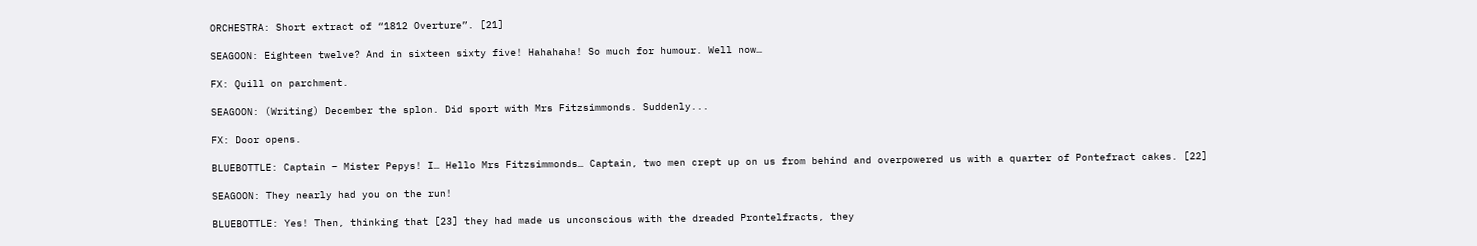ORCHESTRA: Short extract of “1812 Overture”. [21]

SEAGOON: Eighteen twelve? And in sixteen sixty five! Hahahaha! So much for humour. Well now…

FX: Quill on parchment.

SEAGOON: (Writing) December the splon. Did sport with Mrs Fitzsimmonds. Suddenly...

FX: Door opens.

BLUEBOTTLE: Captain – Mister Pepys! I… Hello Mrs Fitzsimmonds… Captain, two men crept up on us from behind and overpowered us with a quarter of Pontefract cakes. [22]

SEAGOON: They nearly had you on the run!

BLUEBOTTLE: Yes! Then, thinking that [23] they had made us unconscious with the dreaded Prontelfracts, they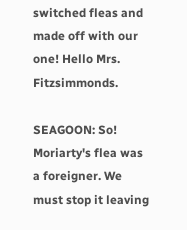switched fleas and made off with our one! Hello Mrs. Fitzsimmonds.

SEAGOON: So! Moriarty's flea was a foreigner. We must stop it leaving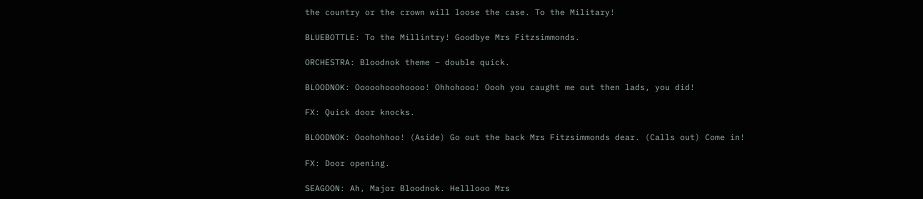the country or the crown will loose the case. To the Military!

BLUEBOTTLE: To the Millintry! Goodbye Mrs Fitzsimmonds.

ORCHESTRA: Bloodnok theme – double quick.

BLOODNOK: Ooooohooohoooo! Ohhohooo! Oooh you caught me out then lads, you did!

FX: Quick door knocks.

BLOODNOK: Ooohohhoo! (Aside) Go out the back Mrs Fitzsimmonds dear. (Calls out) Come in!

FX: Door opening.

SEAGOON: Ah, Major Bloodnok. Helllooo Mrs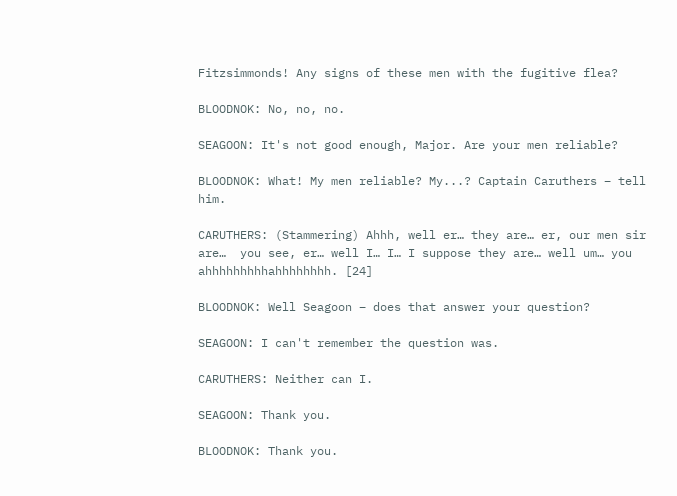Fitzsimmonds! Any signs of these men with the fugitive flea?

BLOODNOK: No, no, no.

SEAGOON: It's not good enough, Major. Are your men reliable?

BLOODNOK: What! My men reliable? My...? Captain Caruthers – tell him.

CARUTHERS: (Stammering) Ahhh, well er… they are… er, our men sir are…  you see, er… well I… I… I suppose they are… well um… you ahhhhhhhhhahhhhhhhh. [24]

BLOODNOK: Well Seagoon – does that answer your question?

SEAGOON: I can't remember the question was.

CARUTHERS: Neither can I.

SEAGOON: Thank you.

BLOODNOK: Thank you.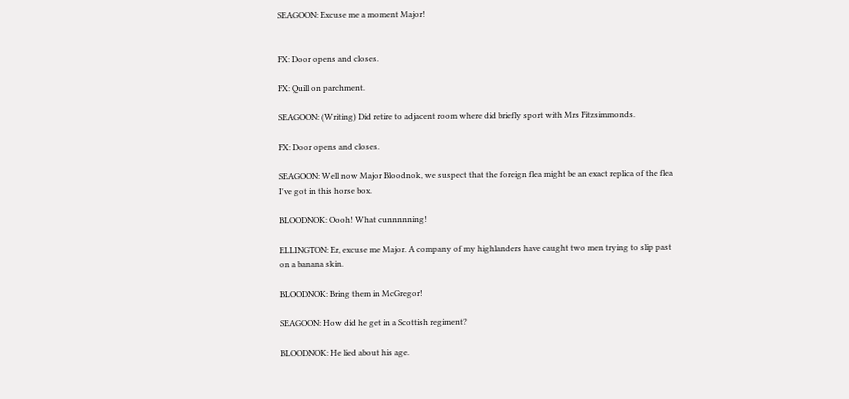SEAGOON: Excuse me a moment Major!


FX: Door opens and closes.

FX: Quill on parchment.

SEAGOON: (Writing) Did retire to adjacent room where did briefly sport with Mrs Fitzsimmonds.

FX: Door opens and closes.

SEAGOON: Well now Major Bloodnok, we suspect that the foreign flea might be an exact replica of the flea I've got in this horse box.

BLOODNOK: Oooh! What cunnnnning!

ELLINGTON: Er, excuse me Major. A company of my highlanders have caught two men trying to slip past on a banana skin.

BLOODNOK: Bring them in McGregor!

SEAGOON: How did he get in a Scottish regiment?

BLOODNOK: He lied about his age.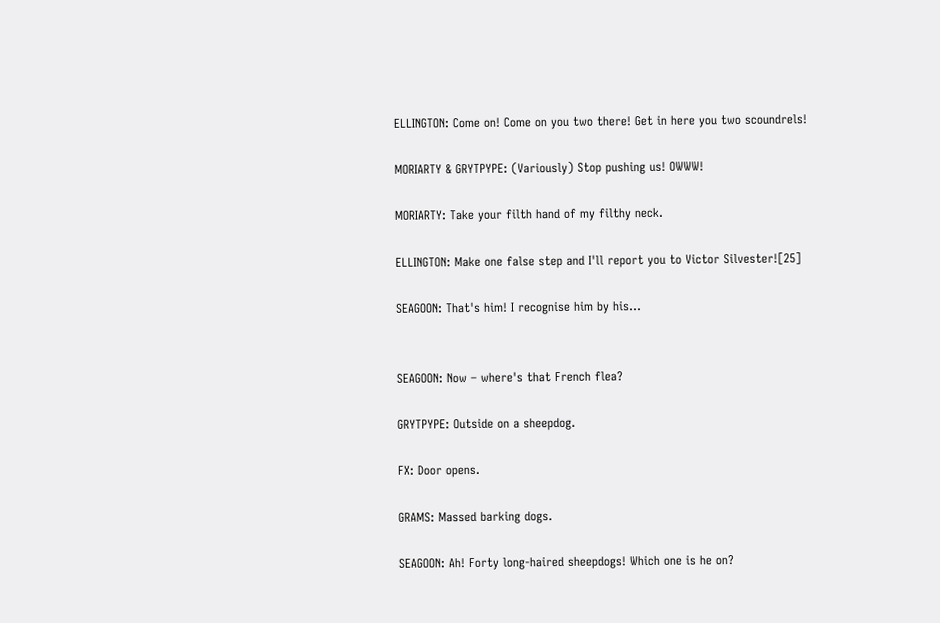ELLINGTON: Come on! Come on you two there! Get in here you two scoundrels!

MORIARTY & GRYTPYPE: (Variously) Stop pushing us! OWWW!

MORIARTY: Take your filth hand of my filthy neck.

ELLINGTON: Make one false step and I'll report you to Victor Silvester![25]

SEAGOON: That's him! I recognise him by his...


SEAGOON: Now – where's that French flea?

GRYTPYPE: Outside on a sheepdog.

FX: Door opens.

GRAMS: Massed barking dogs.

SEAGOON: Ah! Forty long-haired sheepdogs! Which one is he on?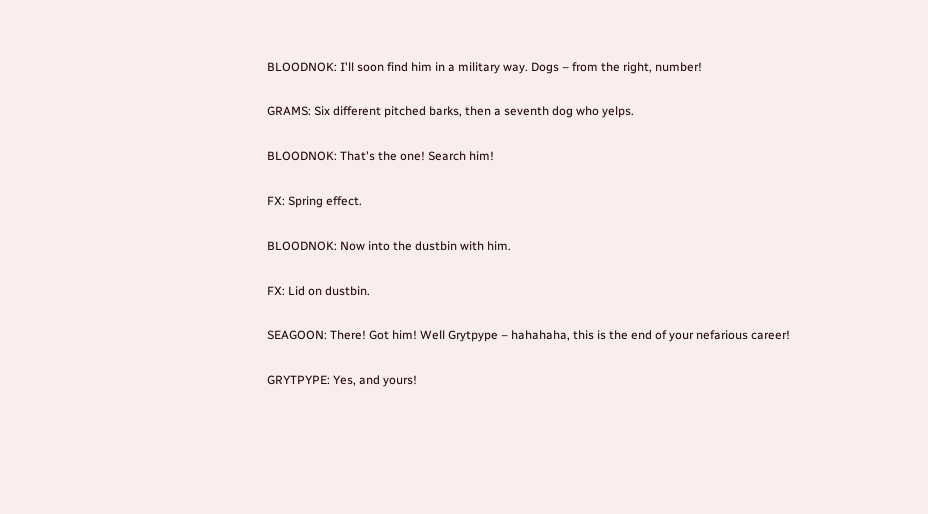BLOODNOK: I'll soon find him in a military way. Dogs – from the right, number!

GRAMS: Six different pitched barks, then a seventh dog who yelps.

BLOODNOK: That's the one! Search him!

FX: Spring effect.

BLOODNOK: Now into the dustbin with him.

FX: Lid on dustbin.

SEAGOON: There! Got him! Well Grytpype – hahahaha, this is the end of your nefarious career!

GRYTPYPE: Yes, and yours!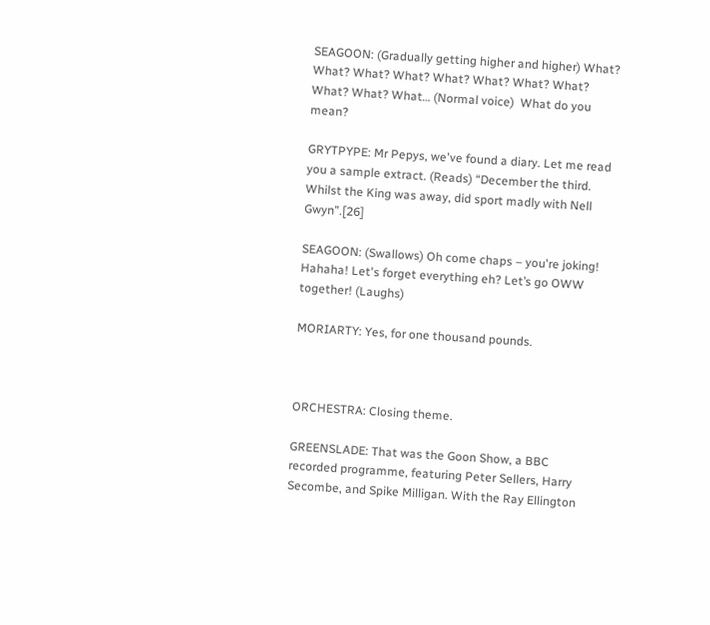SEAGOON: (Gradually getting higher and higher) What? What? What? What? What? What? What? What? What? What? What… (Normal voice)  What do you mean?

GRYTPYPE: Mr Pepys, we've found a diary. Let me read you a sample extract. (Reads) “December the third. Whilst the King was away, did sport madly with Nell Gwyn”.[26]

SEAGOON: (Swallows) Oh come chaps – you're joking! Hahaha! Let's forget everything eh? Let’s go OWW together! (Laughs)

MORIARTY: Yes, for one thousand pounds.



ORCHESTRA: Closing theme.

GREENSLADE: That was the Goon Show, a BBC recorded programme, featuring Peter Sellers, Harry Secombe, and Spike Milligan. With the Ray Ellington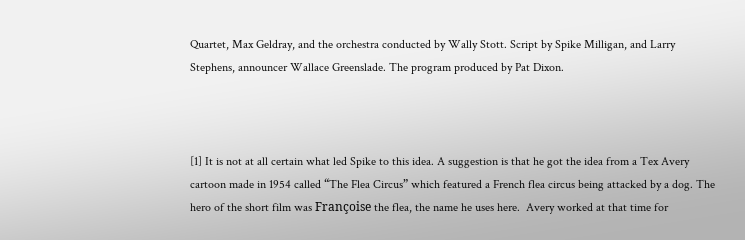Quartet, Max Geldray, and the orchestra conducted by Wally Stott. Script by Spike Milligan, and Larry Stephens, announcer Wallace Greenslade. The program produced by Pat Dixon.



[1] It is not at all certain what led Spike to this idea. A suggestion is that he got the idea from a Tex Avery cartoon made in 1954 called “The Flea Circus” which featured a French flea circus being attacked by a dog. The hero of the short film was Françoise the flea, the name he uses here.  Avery worked at that time for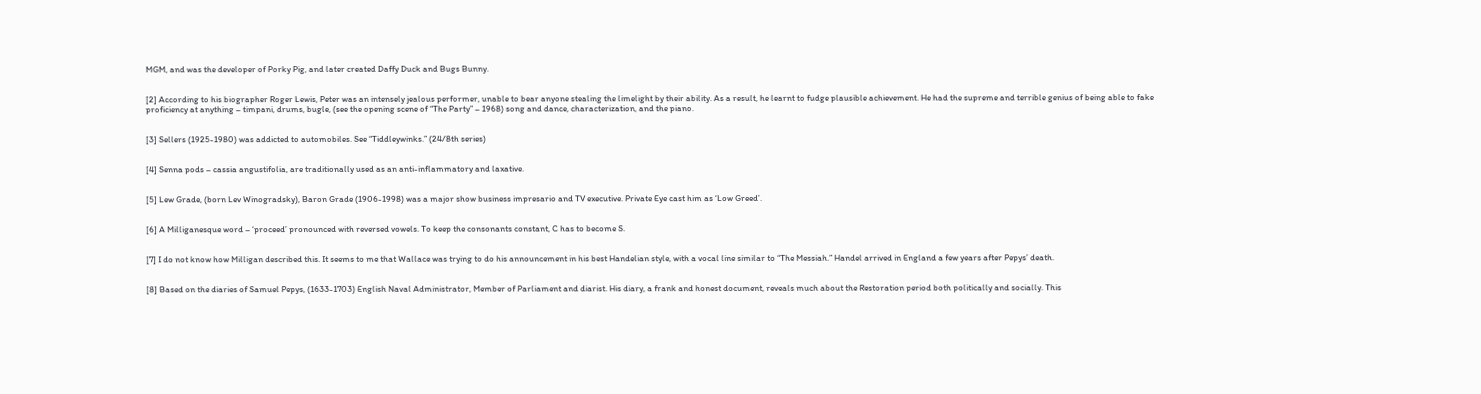MGM, and was the developer of Porky Pig, and later created Daffy Duck and Bugs Bunny.


[2] According to his biographer Roger Lewis, Peter was an intensely jealous performer, unable to bear anyone stealing the limelight by their ability. As a result, he learnt to fudge plausible achievement. He had the supreme and terrible genius of being able to fake proficiency at anything – timpani, drums, bugle, (see the opening scene of “The Party” – 1968) song and dance, characterization, and the piano.


[3] Sellers (1925-1980) was addicted to automobiles. See “Tiddleywinks.” (24/8th series)


[4] Senna pods – cassia angustifolia, are traditionally used as an anti-inflammatory and laxative.


[5] Lew Grade, (born Lev Winogradsky), Baron Grade (1906-1998) was a major show business impresario and TV executive. Private Eye cast him as ‘Low Greed’.


[6] A Milliganesque word – ‘proceed’ pronounced with reversed vowels. To keep the consonants constant, C has to become S.


[7] I do not know how Milligan described this. It seems to me that Wallace was trying to do his announcement in his best Handelian style, with a vocal line similar to “The Messiah.” Handel arrived in England a few years after Pepys’ death.


[8] Based on the diaries of Samuel Pepys, (1633-1703) English Naval Administrator, Member of Parliament and diarist. His diary, a frank and honest document, reveals much about the Restoration period both politically and socially. This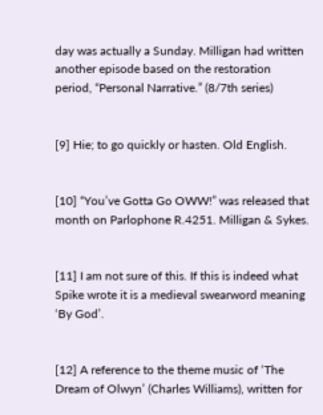day was actually a Sunday. Milligan had written another episode based on the restoration period, “Personal Narrative.” (8/7th series)


[9] Hie; to go quickly or hasten. Old English.


[10] “You’ve Gotta Go OWW!” was released that month on Parlophone R.4251. Milligan & Sykes.


[11] I am not sure of this. If this is indeed what Spike wrote it is a medieval swearword meaning ‘By God’.


[12] A reference to the theme music of ‘The Dream of Olwyn’ (Charles Williams), written for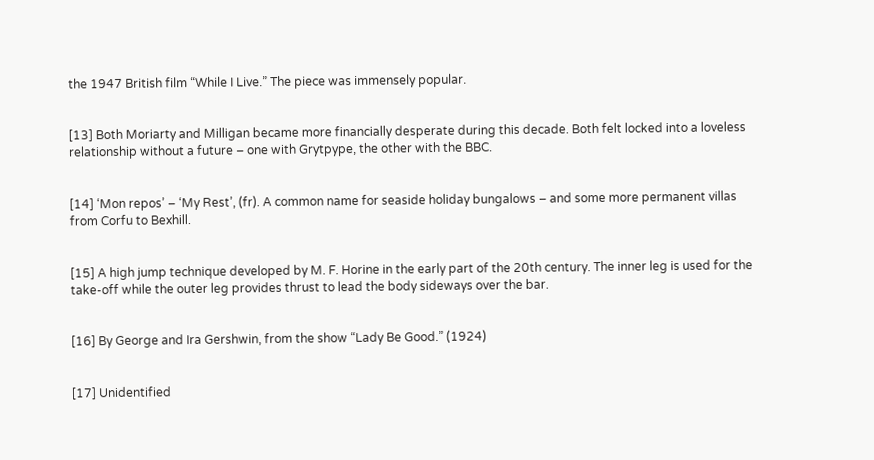the 1947 British film “While I Live.” The piece was immensely popular.


[13] Both Moriarty and Milligan became more financially desperate during this decade. Both felt locked into a loveless relationship without a future – one with Grytpype, the other with the BBC.


[14] ‘Mon repos’ – ‘My Rest’, (fr). A common name for seaside holiday bungalows – and some more permanent villas from Corfu to Bexhill.


[15] A high jump technique developed by M. F. Horine in the early part of the 20th century. The inner leg is used for the take-off while the outer leg provides thrust to lead the body sideways over the bar.


[16] By George and Ira Gershwin, from the show “Lady Be Good.” (1924)


[17] Unidentified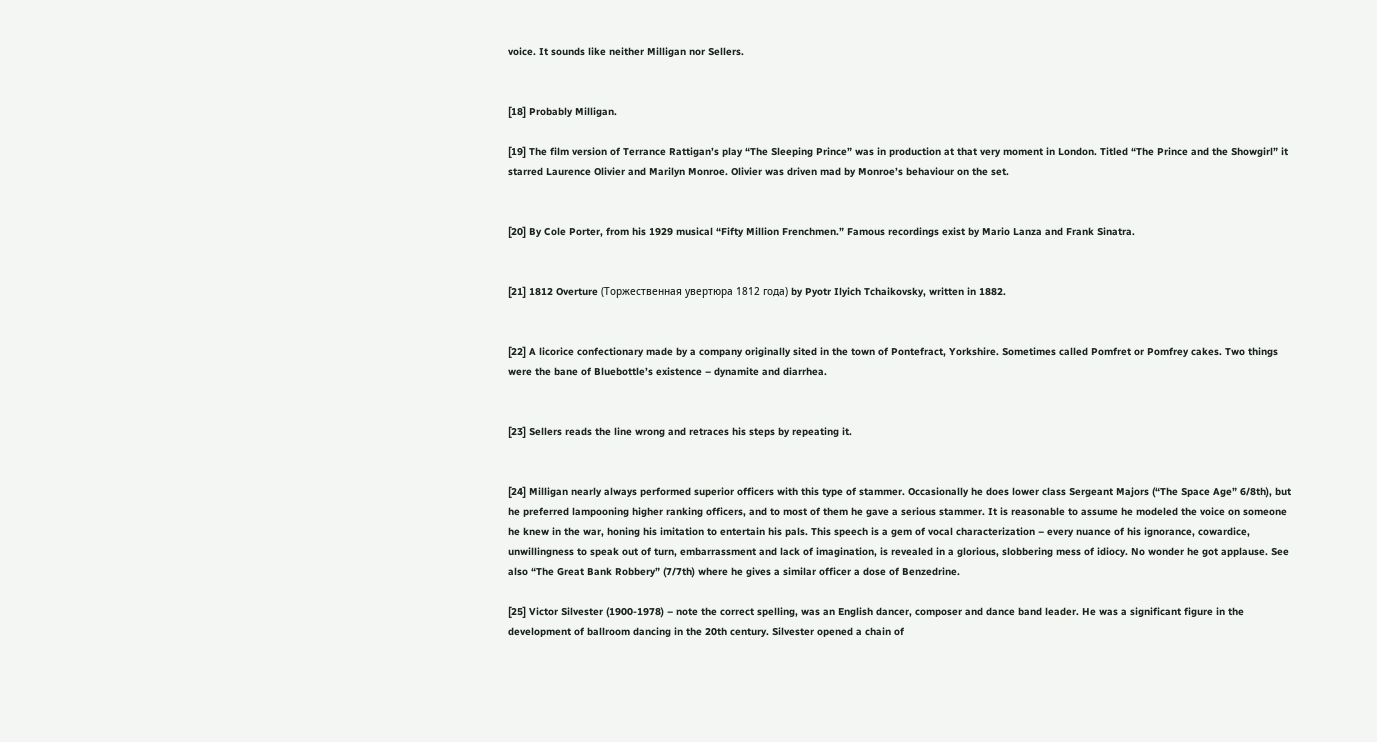voice. It sounds like neither Milligan nor Sellers.


[18] Probably Milligan.

[19] The film version of Terrance Rattigan’s play “The Sleeping Prince” was in production at that very moment in London. Titled “The Prince and the Showgirl” it starred Laurence Olivier and Marilyn Monroe. Olivier was driven mad by Monroe’s behaviour on the set.


[20] By Cole Porter, from his 1929 musical “Fifty Million Frenchmen.” Famous recordings exist by Mario Lanza and Frank Sinatra.


[21] 1812 Overture (Торжественная увертюра 1812 года) by Pyotr Ilyich Tchaikovsky, written in 1882.


[22] A licorice confectionary made by a company originally sited in the town of Pontefract, Yorkshire. Sometimes called Pomfret or Pomfrey cakes. Two things were the bane of Bluebottle’s existence – dynamite and diarrhea.


[23] Sellers reads the line wrong and retraces his steps by repeating it.


[24] Milligan nearly always performed superior officers with this type of stammer. Occasionally he does lower class Sergeant Majors (“The Space Age” 6/8th), but he preferred lampooning higher ranking officers, and to most of them he gave a serious stammer. It is reasonable to assume he modeled the voice on someone he knew in the war, honing his imitation to entertain his pals. This speech is a gem of vocal characterization – every nuance of his ignorance, cowardice, unwillingness to speak out of turn, embarrassment and lack of imagination, is revealed in a glorious, slobbering mess of idiocy. No wonder he got applause. See also “The Great Bank Robbery” (7/7th) where he gives a similar officer a dose of Benzedrine.

[25] Victor Silvester (1900-1978) – note the correct spelling, was an English dancer, composer and dance band leader. He was a significant figure in the development of ballroom dancing in the 20th century. Silvester opened a chain of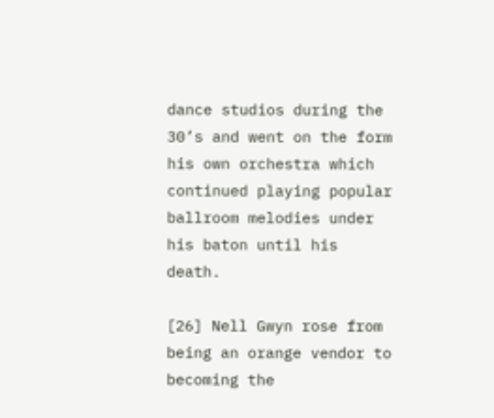dance studios during the 30’s and went on the form his own orchestra which continued playing popular ballroom melodies under his baton until his death.

[26] Nell Gwyn rose from being an orange vendor to becoming the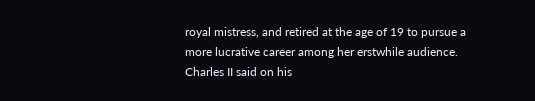royal mistress, and retired at the age of 19 to pursue a more lucrative career among her erstwhile audience. Charles II said on his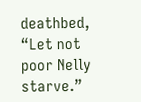deathbed, “Let not poor Nelly starve.”